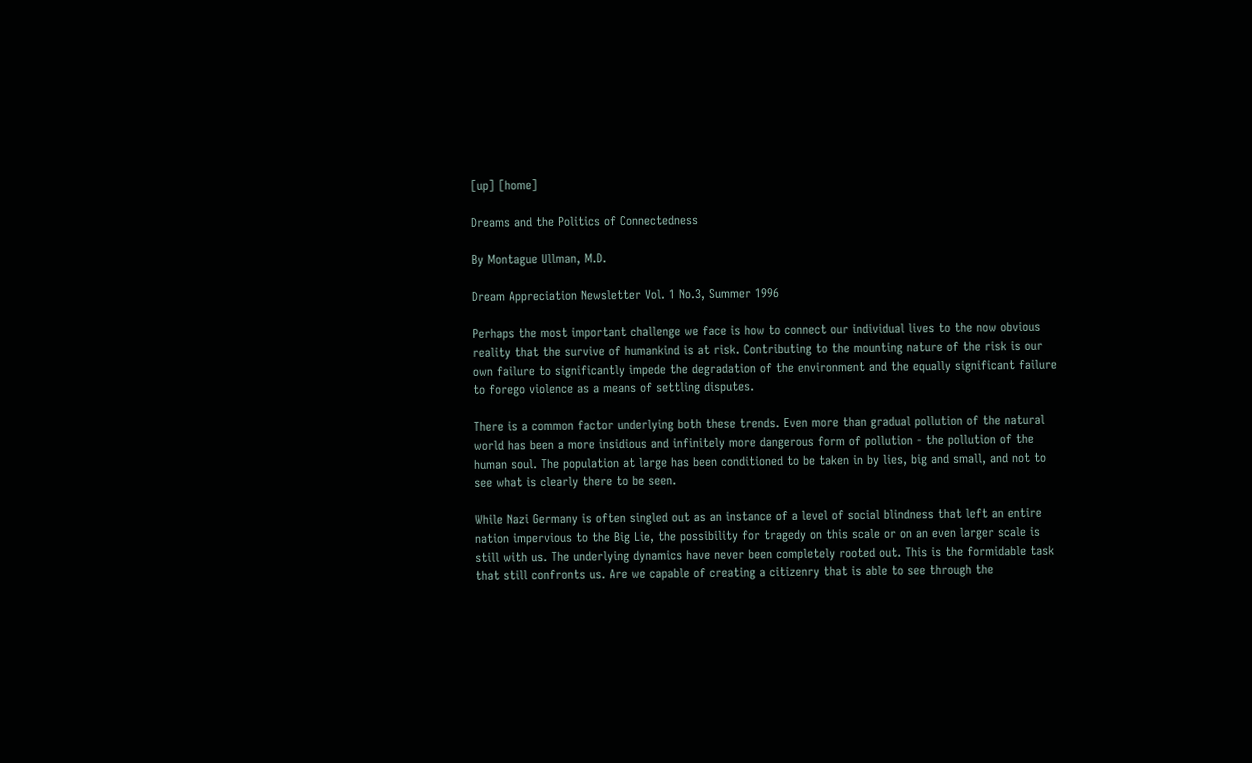[up] [home]

Dreams and the Politics of Connectedness

By Montague Ullman, M.D.

Dream Appreciation Newsletter Vol. 1 No.3, Summer 1996

Perhaps the most important challenge we face is how to connect our individual lives to the now obvious reality that the survive of humankind is at risk. Contributing to the mounting nature of the risk is our own failure to significantly impede the degradation of the environment and the equally significant failure to forego violence as a means of settling disputes.

There is a common factor underlying both these trends. Even more than gradual pollution of the natural world has been a more insidious and infinitely more dangerous form of pollution - the pollution of the human soul. The population at large has been conditioned to be taken in by lies, big and small, and not to see what is clearly there to be seen.

While Nazi Germany is often singled out as an instance of a level of social blindness that left an entire nation impervious to the Big Lie, the possibility for tragedy on this scale or on an even larger scale is still with us. The underlying dynamics have never been completely rooted out. This is the formidable task that still confronts us. Are we capable of creating a citizenry that is able to see through the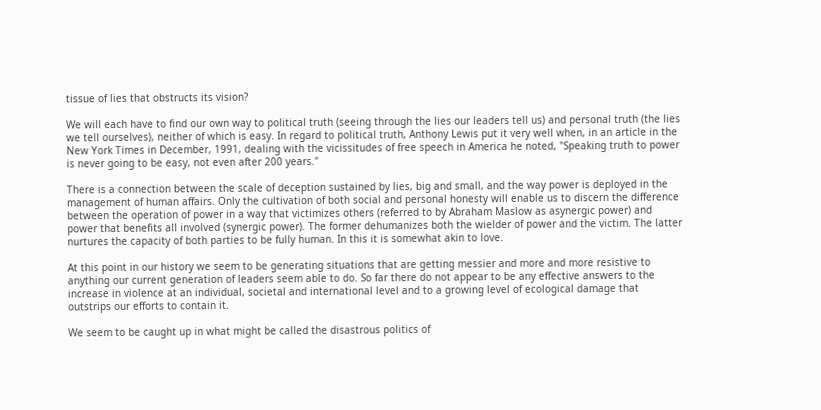tissue of lies that obstructs its vision?

We will each have to find our own way to political truth (seeing through the lies our leaders tell us) and personal truth (the lies we tell ourselves), neither of which is easy. In regard to political truth, Anthony Lewis put it very well when, in an article in the New York Times in December, 1991, dealing with the vicissitudes of free speech in America he noted, "Speaking truth to power is never going to be easy, not even after 200 years."

There is a connection between the scale of deception sustained by lies, big and small, and the way power is deployed in the management of human affairs. Only the cultivation of both social and personal honesty will enable us to discern the difference between the operation of power in a way that victimizes others (referred to by Abraham Maslow as asynergic power) and power that benefits all involved (synergic power). The former dehumanizes both the wielder of power and the victim. The latter nurtures the capacity of both parties to be fully human. In this it is somewhat akin to love.

At this point in our history we seem to be generating situations that are getting messier and more and more resistive to anything our current generation of leaders seem able to do. So far there do not appear to be any effective answers to the increase in violence at an individual, societal and international level and to a growing level of ecological damage that outstrips our efforts to contain it.

We seem to be caught up in what might be called the disastrous politics of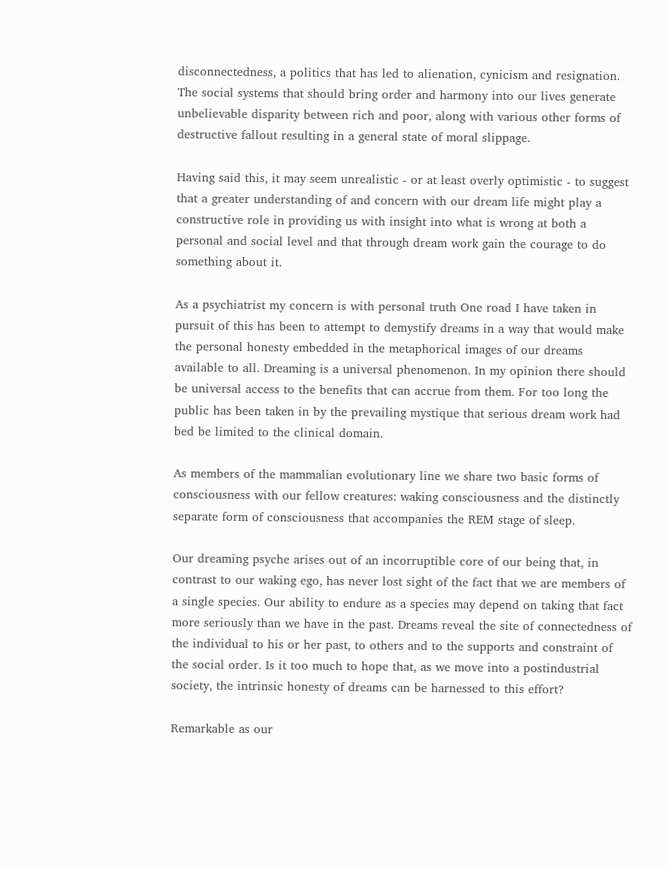disconnectedness, a politics that has led to alienation, cynicism and resignation. The social systems that should bring order and harmony into our lives generate unbelievable disparity between rich and poor, along with various other forms of destructive fallout resulting in a general state of moral slippage.

Having said this, it may seem unrealistic - or at least overly optimistic - to suggest that a greater understanding of and concern with our dream life might play a constructive role in providing us with insight into what is wrong at both a personal and social level and that through dream work gain the courage to do something about it.

As a psychiatrist my concern is with personal truth One road I have taken in pursuit of this has been to attempt to demystify dreams in a way that would make the personal honesty embedded in the metaphorical images of our dreams available to all. Dreaming is a universal phenomenon. In my opinion there should be universal access to the benefits that can accrue from them. For too long the public has been taken in by the prevailing mystique that serious dream work had bed be limited to the clinical domain.

As members of the mammalian evolutionary line we share two basic forms of consciousness with our fellow creatures: waking consciousness and the distinctly separate form of consciousness that accompanies the REM stage of sleep.

Our dreaming psyche arises out of an incorruptible core of our being that, in contrast to our waking ego, has never lost sight of the fact that we are members of a single species. Our ability to endure as a species may depend on taking that fact more seriously than we have in the past. Dreams reveal the site of connectedness of the individual to his or her past, to others and to the supports and constraint of the social order. Is it too much to hope that, as we move into a postindustrial society, the intrinsic honesty of dreams can be harnessed to this effort?

Remarkable as our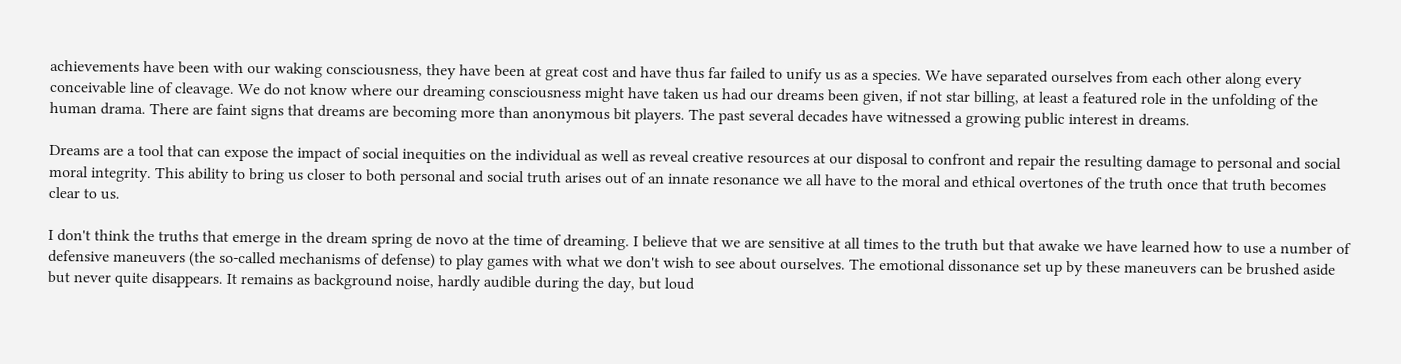achievements have been with our waking consciousness, they have been at great cost and have thus far failed to unify us as a species. We have separated ourselves from each other along every conceivable line of cleavage. We do not know where our dreaming consciousness might have taken us had our dreams been given, if not star billing, at least a featured role in the unfolding of the human drama. There are faint signs that dreams are becoming more than anonymous bit players. The past several decades have witnessed a growing public interest in dreams.

Dreams are a tool that can expose the impact of social inequities on the individual as well as reveal creative resources at our disposal to confront and repair the resulting damage to personal and social moral integrity. This ability to bring us closer to both personal and social truth arises out of an innate resonance we all have to the moral and ethical overtones of the truth once that truth becomes clear to us.

I don't think the truths that emerge in the dream spring de novo at the time of dreaming. I believe that we are sensitive at all times to the truth but that awake we have learned how to use a number of defensive maneuvers (the so-called mechanisms of defense) to play games with what we don't wish to see about ourselves. The emotional dissonance set up by these maneuvers can be brushed aside but never quite disappears. It remains as background noise, hardly audible during the day, but loud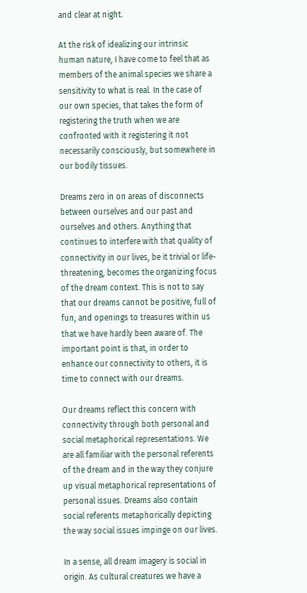and clear at night.

At the risk of idealizing our intrinsic human nature, I have come to feel that as members of the animal species we share a sensitivity to what is real. In the case of our own species, that takes the form of registering the truth when we are confronted with it registering it not necessarily consciously, but somewhere in our bodily tissues.

Dreams zero in on areas of disconnects between ourselves and our past and ourselves and others. Anything that continues to interfere with that quality of connectivity in our lives, be it trivial or life-threatening, becomes the organizing focus of the dream context. This is not to say that our dreams cannot be positive, full of fun, and openings to treasures within us that we have hardly been aware of. The important point is that, in order to enhance our connectivity to others, it is time to connect with our dreams.

Our dreams reflect this concern with connectivity through both personal and social metaphorical representations. We are all familiar with the personal referents of the dream and in the way they conjure up visual metaphorical representations of personal issues. Dreams also contain social referents metaphorically depicting the way social issues impinge on our lives.

In a sense, all dream imagery is social in origin. As cultural creatures we have a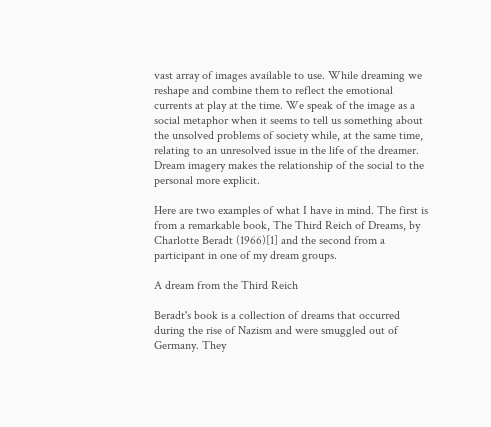vast array of images available to use. While dreaming we reshape and combine them to reflect the emotional currents at play at the time. We speak of the image as a social metaphor when it seems to tell us something about the unsolved problems of society while, at the same time, relating to an unresolved issue in the life of the dreamer. Dream imagery makes the relationship of the social to the personal more explicit.

Here are two examples of what I have in mind. The first is from a remarkable book, The Third Reich of Dreams, by Charlotte Beradt (1966)[1] and the second from a participant in one of my dream groups.

A dream from the Third Reich

Beradt's book is a collection of dreams that occurred during the rise of Nazism and were smuggled out of Germany. They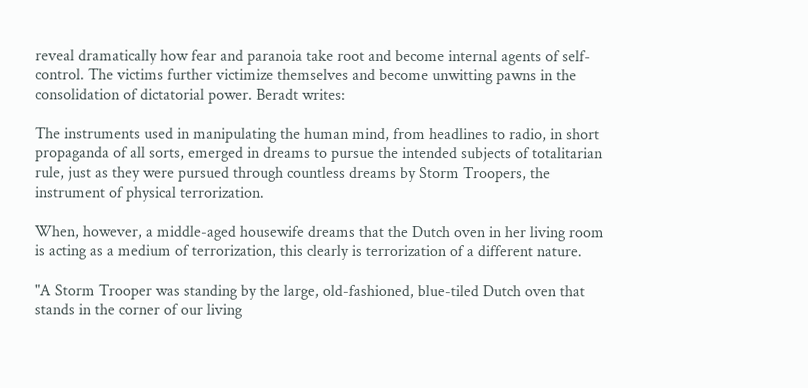reveal dramatically how fear and paranoia take root and become internal agents of self-control. The victims further victimize themselves and become unwitting pawns in the consolidation of dictatorial power. Beradt writes:

The instruments used in manipulating the human mind, from headlines to radio, in short propaganda of all sorts, emerged in dreams to pursue the intended subjects of totalitarian rule, just as they were pursued through countless dreams by Storm Troopers, the instrument of physical terrorization.

When, however, a middle-aged housewife dreams that the Dutch oven in her living room is acting as a medium of terrorization, this clearly is terrorization of a different nature.

"A Storm Trooper was standing by the large, old-fashioned, blue-tiled Dutch oven that stands in the corner of our living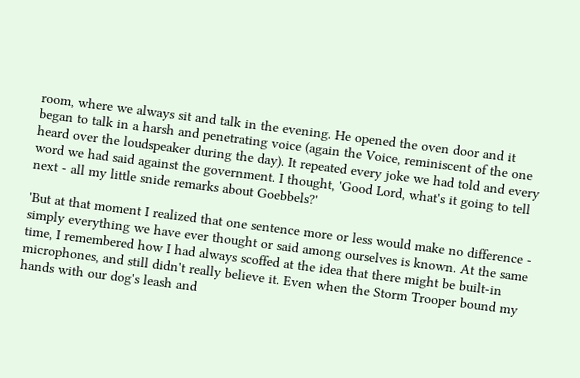room, where we always sit and talk in the evening. He opened the oven door and it began to talk in a harsh and penetrating voice (again the Voice, reminiscent of the one heard over the loudspeaker during the day). It repeated every joke we had told and every word we had said against the government. I thought, 'Good Lord, what's it going to tell next - all my little snide remarks about Goebbels?'

'But at that moment I realized that one sentence more or less would make no difference - simply everything we have ever thought or said among ourselves is known. At the same time, I remembered how I had always scoffed at the idea that there might be built-in microphones, and still didn't really believe it. Even when the Storm Trooper bound my hands with our dog's leash and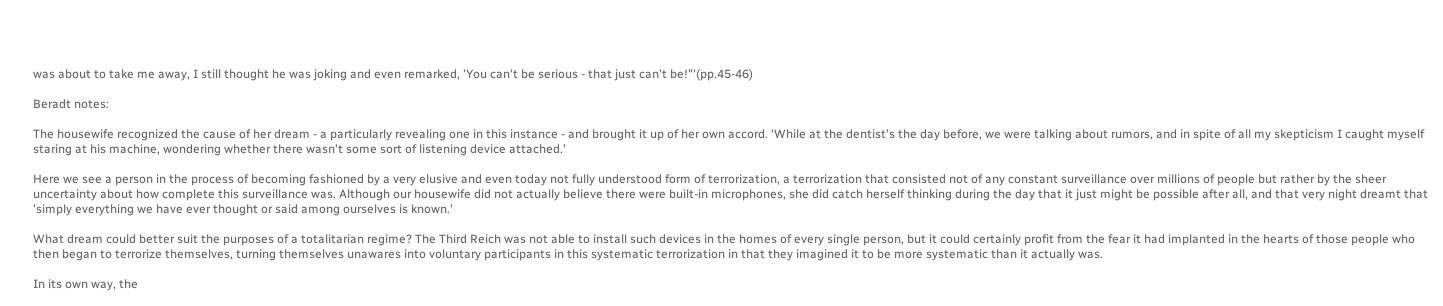was about to take me away, I still thought he was joking and even remarked, 'You can't be serious - that just can't be!"'(pp.45-46)

Beradt notes:

The housewife recognized the cause of her dream - a particularly revealing one in this instance - and brought it up of her own accord. 'While at the dentist's the day before, we were talking about rumors, and in spite of all my skepticism I caught myself staring at his machine, wondering whether there wasn't some sort of listening device attached.'

Here we see a person in the process of becoming fashioned by a very elusive and even today not fully understood form of terrorization, a terrorization that consisted not of any constant surveillance over millions of people but rather by the sheer uncertainty about how complete this surveillance was. Although our housewife did not actually believe there were built-in microphones, she did catch herself thinking during the day that it just might be possible after all, and that very night dreamt that 'simply everything we have ever thought or said among ourselves is known.'

What dream could better suit the purposes of a totalitarian regime? The Third Reich was not able to install such devices in the homes of every single person, but it could certainly profit from the fear it had implanted in the hearts of those people who then began to terrorize themselves, turning themselves unawares into voluntary participants in this systematic terrorization in that they imagined it to be more systematic than it actually was.

In its own way, the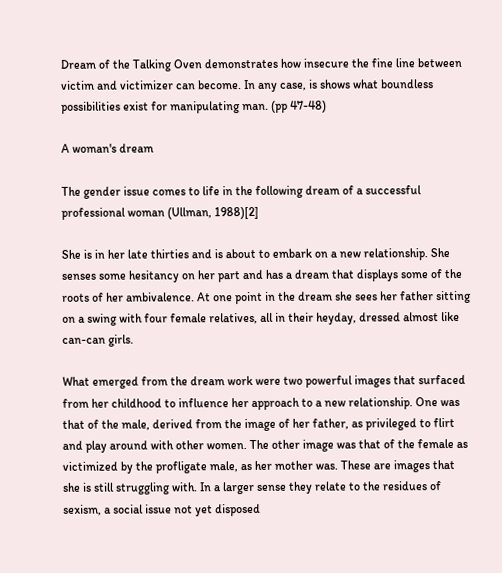Dream of the Talking Oven demonstrates how insecure the fine line between victim and victimizer can become. In any case, is shows what boundless possibilities exist for manipulating man. (pp 47-48)

A woman's dream

The gender issue comes to life in the following dream of a successful professional woman (Ullman, 1988)[2]

She is in her late thirties and is about to embark on a new relationship. She senses some hesitancy on her part and has a dream that displays some of the roots of her ambivalence. At one point in the dream she sees her father sitting on a swing with four female relatives, all in their heyday, dressed almost like can-can girls.

What emerged from the dream work were two powerful images that surfaced from her childhood to influence her approach to a new relationship. One was that of the male, derived from the image of her father, as privileged to flirt and play around with other women. The other image was that of the female as victimized by the profligate male, as her mother was. These are images that she is still struggling with. In a larger sense they relate to the residues of sexism, a social issue not yet disposed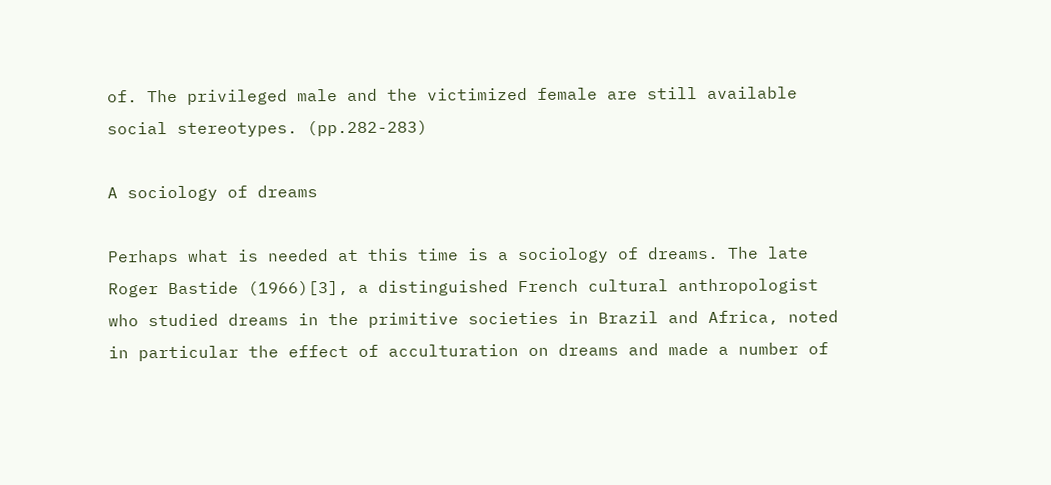of. The privileged male and the victimized female are still available social stereotypes. (pp.282-283)

A sociology of dreams

Perhaps what is needed at this time is a sociology of dreams. The late Roger Bastide (1966)[3], a distinguished French cultural anthropologist who studied dreams in the primitive societies in Brazil and Africa, noted in particular the effect of acculturation on dreams and made a number of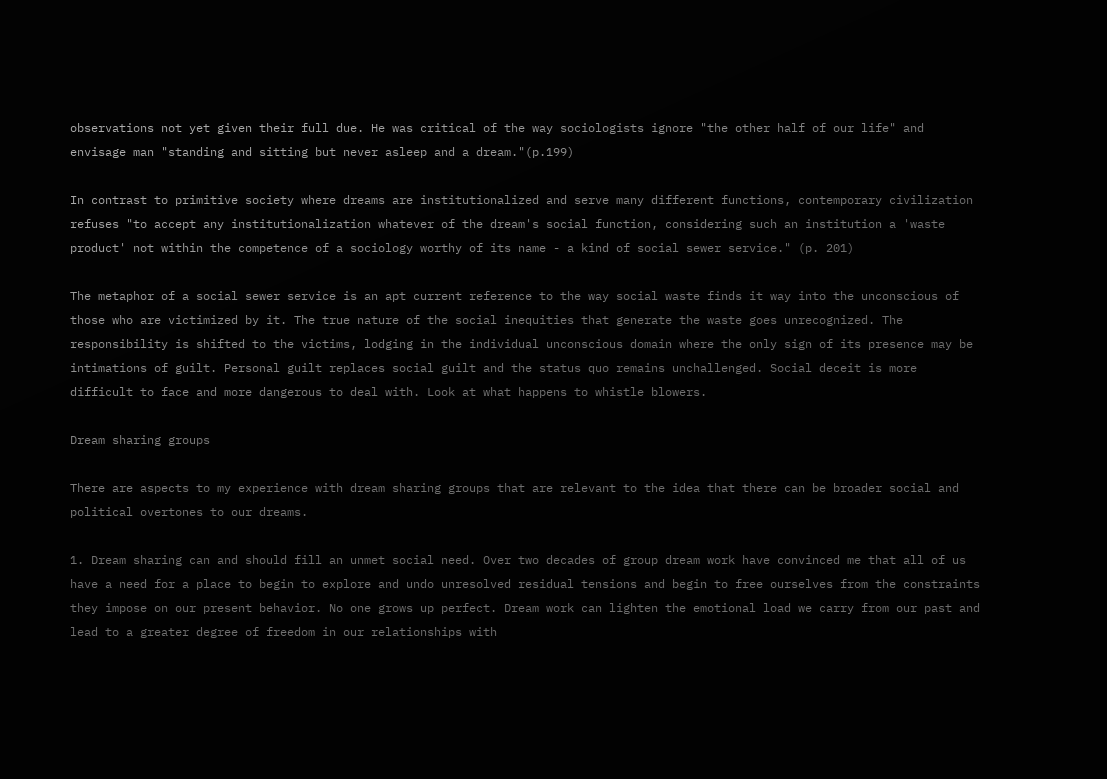observations not yet given their full due. He was critical of the way sociologists ignore "the other half of our life" and envisage man "standing and sitting but never asleep and a dream."(p.199)

In contrast to primitive society where dreams are institutionalized and serve many different functions, contemporary civilization refuses "to accept any institutionalization whatever of the dream's social function, considering such an institution a 'waste product' not within the competence of a sociology worthy of its name - a kind of social sewer service." (p. 201)

The metaphor of a social sewer service is an apt current reference to the way social waste finds it way into the unconscious of those who are victimized by it. The true nature of the social inequities that generate the waste goes unrecognized. The responsibility is shifted to the victims, lodging in the individual unconscious domain where the only sign of its presence may be intimations of guilt. Personal guilt replaces social guilt and the status quo remains unchallenged. Social deceit is more difficult to face and more dangerous to deal with. Look at what happens to whistle blowers.

Dream sharing groups

There are aspects to my experience with dream sharing groups that are relevant to the idea that there can be broader social and political overtones to our dreams.

1. Dream sharing can and should fill an unmet social need. Over two decades of group dream work have convinced me that all of us have a need for a place to begin to explore and undo unresolved residual tensions and begin to free ourselves from the constraints they impose on our present behavior. No one grows up perfect. Dream work can lighten the emotional load we carry from our past and lead to a greater degree of freedom in our relationships with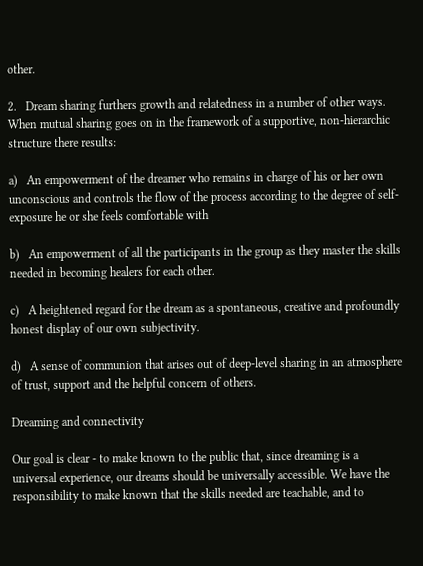other.

2.   Dream sharing furthers growth and relatedness in a number of other ways. When mutual sharing goes on in the framework of a supportive, non-hierarchic structure there results:

a)   An empowerment of the dreamer who remains in charge of his or her own unconscious and controls the flow of the process according to the degree of self-exposure he or she feels comfortable with

b)   An empowerment of all the participants in the group as they master the skills needed in becoming healers for each other.

c)   A heightened regard for the dream as a spontaneous, creative and profoundly honest display of our own subjectivity.

d)   A sense of communion that arises out of deep-level sharing in an atmosphere of trust, support and the helpful concern of others.

Dreaming and connectivity

Our goal is clear - to make known to the public that, since dreaming is a universal experience, our dreams should be universally accessible. We have the responsibility to make known that the skills needed are teachable, and to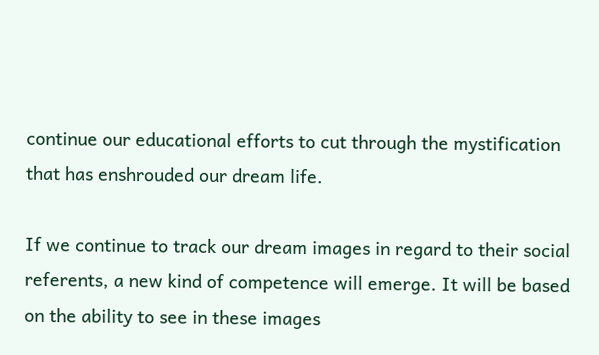continue our educational efforts to cut through the mystification that has enshrouded our dream life.

If we continue to track our dream images in regard to their social referents, a new kind of competence will emerge. It will be based on the ability to see in these images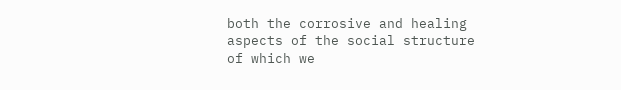both the corrosive and healing aspects of the social structure of which we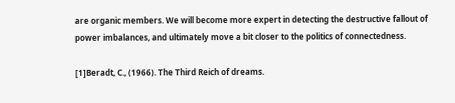are organic members. We will become more expert in detecting the destructive fallout of power imbalances, and ultimately move a bit closer to the politics of connectedness.

[1]Beradt, C., (1966). The Third Reich of dreams.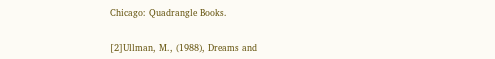Chicago: Quadrangle Books.


[2]Ullman, M., (1988), Dreams and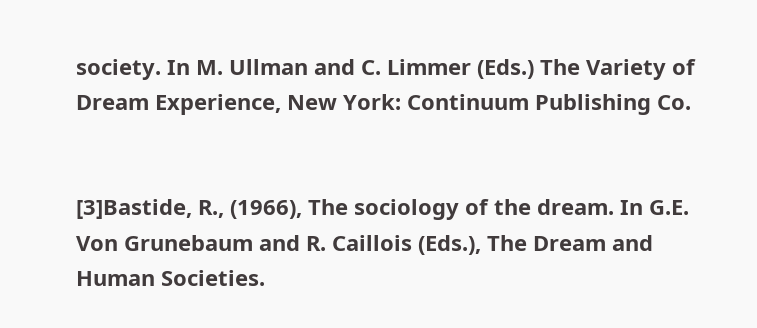society. In M. Ullman and C. Limmer (Eds.) The Variety of Dream Experience, New York: Continuum Publishing Co.


[3]Bastide, R., (1966), The sociology of the dream. In G.E. Von Grunebaum and R. Caillois (Eds.), The Dream and Human Societies.